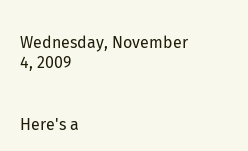Wednesday, November 4, 2009


Here's a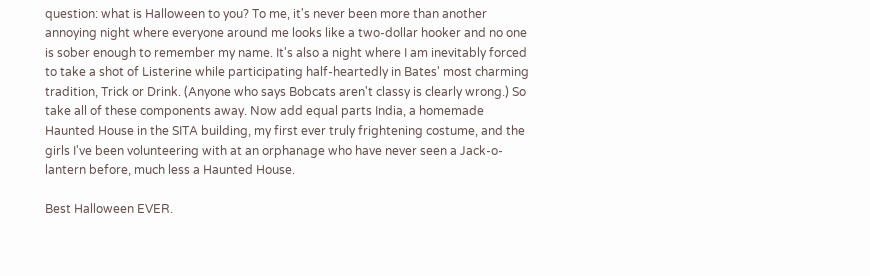question: what is Halloween to you? To me, it's never been more than another annoying night where everyone around me looks like a two-dollar hooker and no one is sober enough to remember my name. It's also a night where I am inevitably forced to take a shot of Listerine while participating half-heartedly in Bates' most charming tradition, Trick or Drink. (Anyone who says Bobcats aren't classy is clearly wrong.) So take all of these components away. Now add equal parts India, a homemade Haunted House in the SITA building, my first ever truly frightening costume, and the girls I've been volunteering with at an orphanage who have never seen a Jack-o-lantern before, much less a Haunted House.

Best Halloween EVER.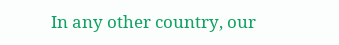In any other country, our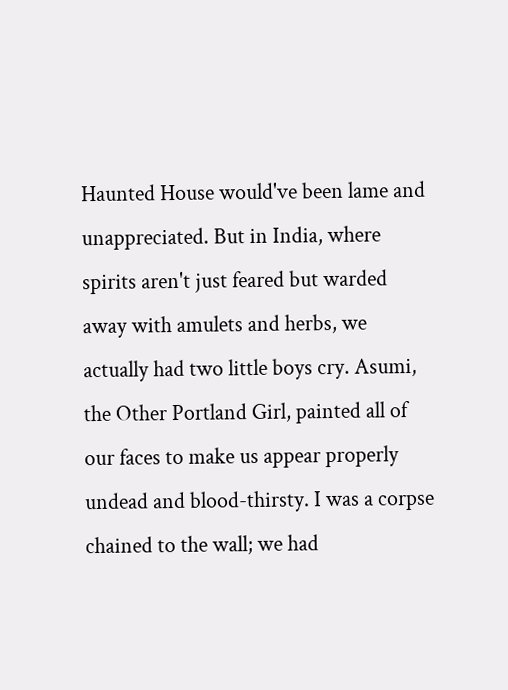Haunted House would've been lame and unappreciated. But in India, where spirits aren't just feared but warded away with amulets and herbs, we actually had two little boys cry. Asumi, the Other Portland Girl, painted all of our faces to make us appear properly undead and blood-thirsty. I was a corpse chained to the wall; we had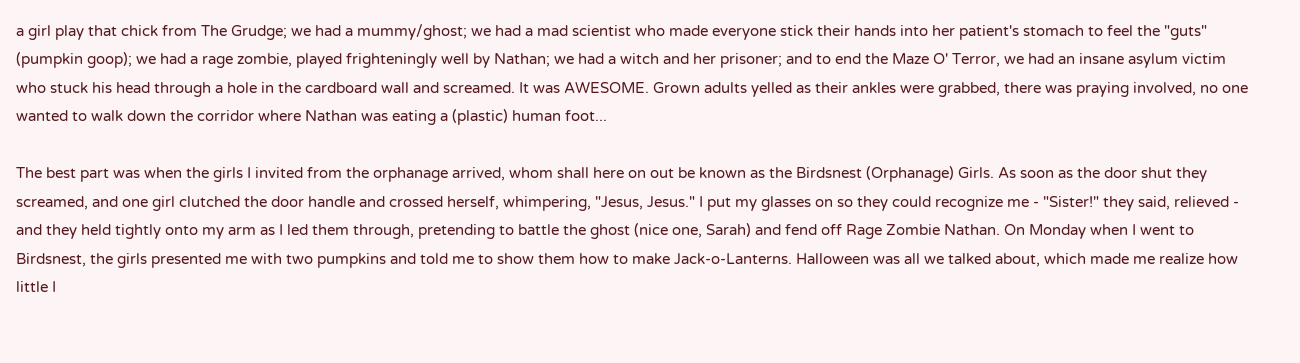a girl play that chick from The Grudge; we had a mummy/ghost; we had a mad scientist who made everyone stick their hands into her patient's stomach to feel the "guts" (pumpkin goop); we had a rage zombie, played frighteningly well by Nathan; we had a witch and her prisoner; and to end the Maze O' Terror, we had an insane asylum victim who stuck his head through a hole in the cardboard wall and screamed. It was AWESOME. Grown adults yelled as their ankles were grabbed, there was praying involved, no one wanted to walk down the corridor where Nathan was eating a (plastic) human foot...

The best part was when the girls I invited from the orphanage arrived, whom shall here on out be known as the Birdsnest (Orphanage) Girls. As soon as the door shut they screamed, and one girl clutched the door handle and crossed herself, whimpering, "Jesus, Jesus." I put my glasses on so they could recognize me - "Sister!" they said, relieved - and they held tightly onto my arm as I led them through, pretending to battle the ghost (nice one, Sarah) and fend off Rage Zombie Nathan. On Monday when I went to Birdsnest, the girls presented me with two pumpkins and told me to show them how to make Jack-o-Lanterns. Halloween was all we talked about, which made me realize how little I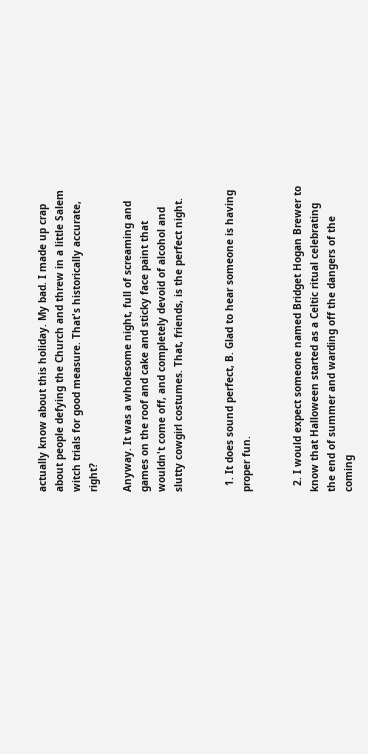actually know about this holiday. My bad. I made up crap about people defying the Church and threw in a little Salem witch trials for good measure. That's historically accurate, right?

Anyway. It was a wholesome night, full of screaming and games on the roof and cake and sticky face paint that wouldn't come off, and completely devoid of alcohol and slutty cowgirl costumes. That, friends, is the perfect night.


  1. It does sound perfect, B. Glad to hear someone is having proper fun.


  2. I would expect someone named Bridget Hogan Brewer to know that Halloween started as a Celtic ritual celebrating the end of summer and warding off the dangers of the coming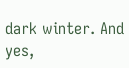dark winter. And yes,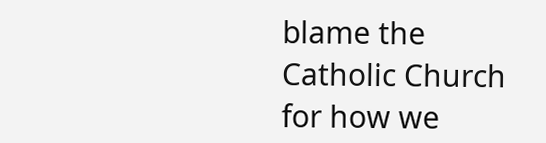blame the Catholic Church for how we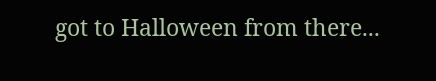got to Halloween from there...